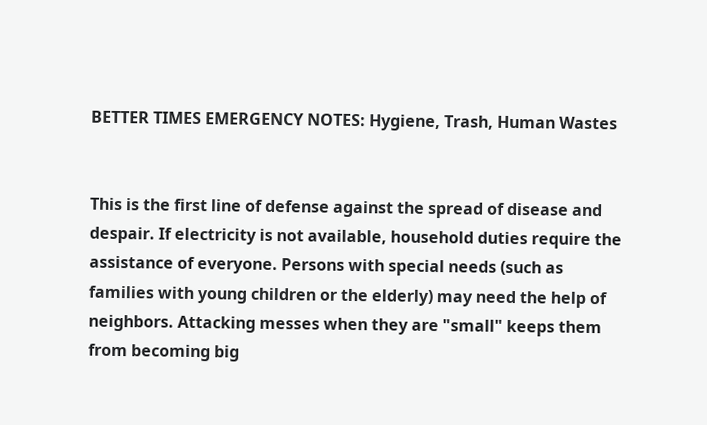BETTER TIMES EMERGENCY NOTES: Hygiene, Trash, Human Wastes


This is the first line of defense against the spread of disease and despair. If electricity is not available, household duties require the assistance of everyone. Persons with special needs (such as families with young children or the elderly) may need the help of neighbors. Attacking messes when they are "small" keeps them from becoming big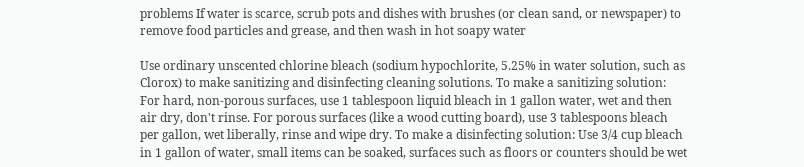problems If water is scarce, scrub pots and dishes with brushes (or clean sand, or newspaper) to remove food particles and grease, and then wash in hot soapy water

Use ordinary unscented chlorine bleach (sodium hypochlorite, 5.25% in water solution, such as Clorox) to make sanitizing and disinfecting cleaning solutions. To make a sanitizing solution: For hard, non-porous surfaces, use 1 tablespoon liquid bleach in 1 gallon water, wet and then air dry, don't rinse. For porous surfaces (like a wood cutting board), use 3 tablespoons bleach per gallon, wet liberally, rinse and wipe dry. To make a disinfecting solution: Use 3/4 cup bleach in 1 gallon of water, small items can be soaked, surfaces such as floors or counters should be wet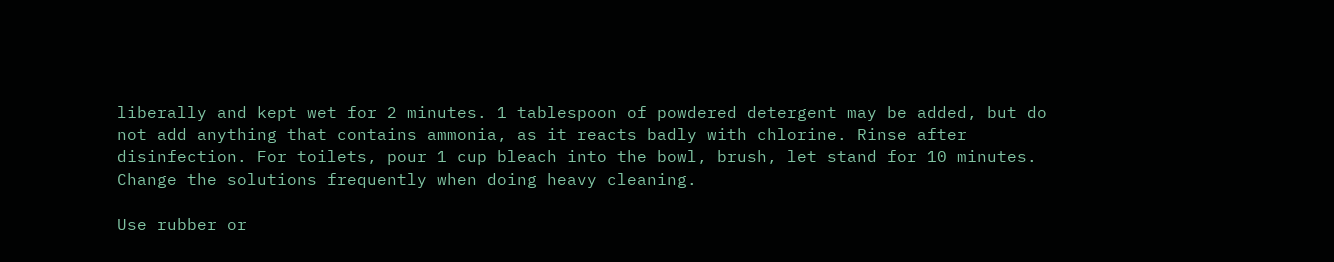liberally and kept wet for 2 minutes. 1 tablespoon of powdered detergent may be added, but do not add anything that contains ammonia, as it reacts badly with chlorine. Rinse after disinfection. For toilets, pour 1 cup bleach into the bowl, brush, let stand for 10 minutes. Change the solutions frequently when doing heavy cleaning.

Use rubber or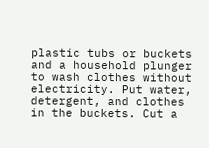plastic tubs or buckets and a household plunger to wash clothes without electricity. Put water, detergent, and clothes in the buckets. Cut a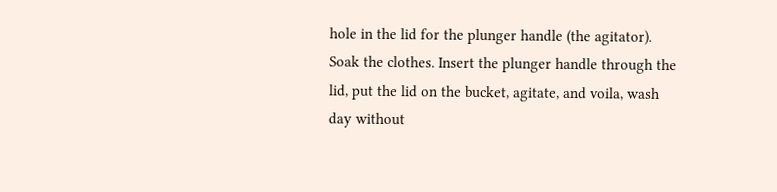hole in the lid for the plunger handle (the agitator). Soak the clothes. Insert the plunger handle through the lid, put the lid on the bucket, agitate, and voila, wash day without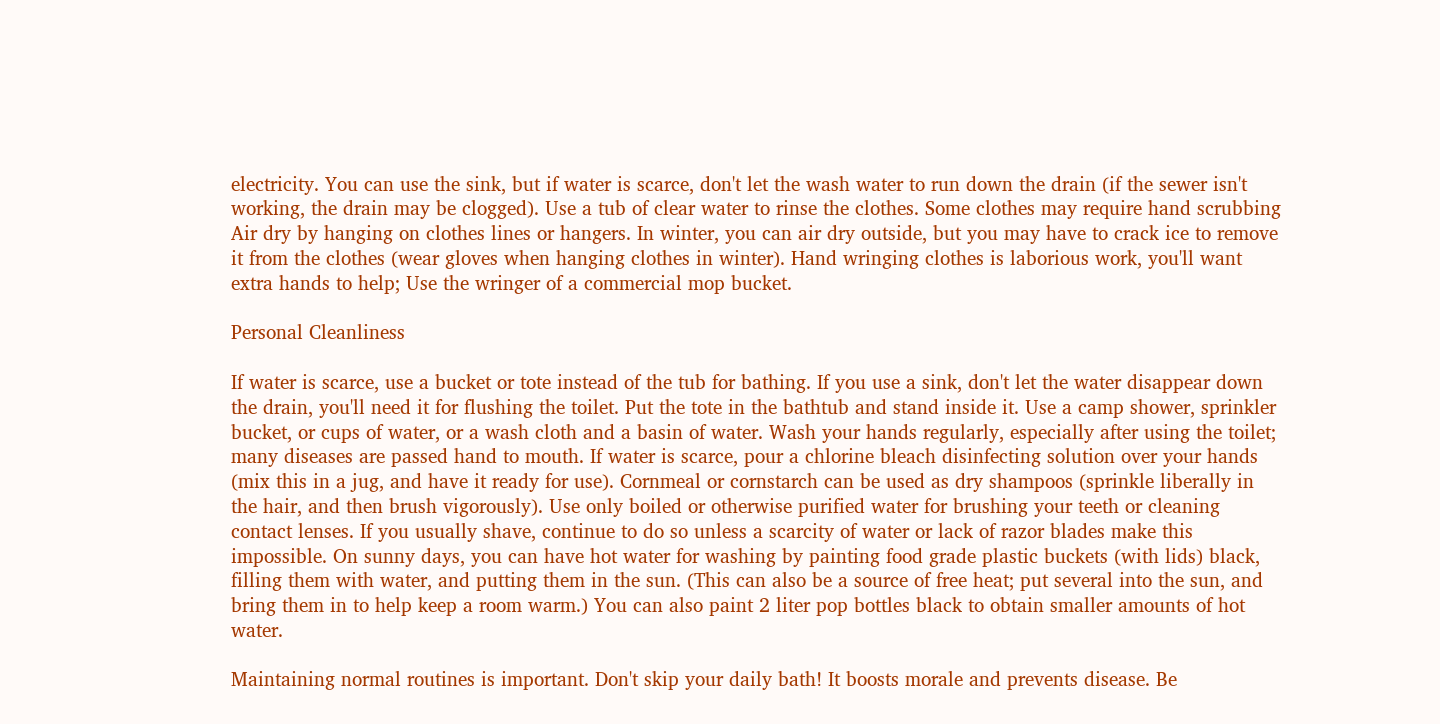electricity. You can use the sink, but if water is scarce, don't let the wash water to run down the drain (if the sewer isn't working, the drain may be clogged). Use a tub of clear water to rinse the clothes. Some clothes may require hand scrubbing Air dry by hanging on clothes lines or hangers. In winter, you can air dry outside, but you may have to crack ice to remove it from the clothes (wear gloves when hanging clothes in winter). Hand wringing clothes is laborious work, you'll want extra hands to help; Use the wringer of a commercial mop bucket.

Personal Cleanliness

If water is scarce, use a bucket or tote instead of the tub for bathing. If you use a sink, don't let the water disappear down the drain, you'll need it for flushing the toilet. Put the tote in the bathtub and stand inside it. Use a camp shower, sprinkler bucket, or cups of water, or a wash cloth and a basin of water. Wash your hands regularly, especially after using the toilet; many diseases are passed hand to mouth. If water is scarce, pour a chlorine bleach disinfecting solution over your hands (mix this in a jug, and have it ready for use). Cornmeal or cornstarch can be used as dry shampoos (sprinkle liberally in the hair, and then brush vigorously). Use only boiled or otherwise purified water for brushing your teeth or cleaning contact lenses. If you usually shave, continue to do so unless a scarcity of water or lack of razor blades make this impossible. On sunny days, you can have hot water for washing by painting food grade plastic buckets (with lids) black, filling them with water, and putting them in the sun. (This can also be a source of free heat; put several into the sun, and bring them in to help keep a room warm.) You can also paint 2 liter pop bottles black to obtain smaller amounts of hot water.

Maintaining normal routines is important. Don't skip your daily bath! It boosts morale and prevents disease. Be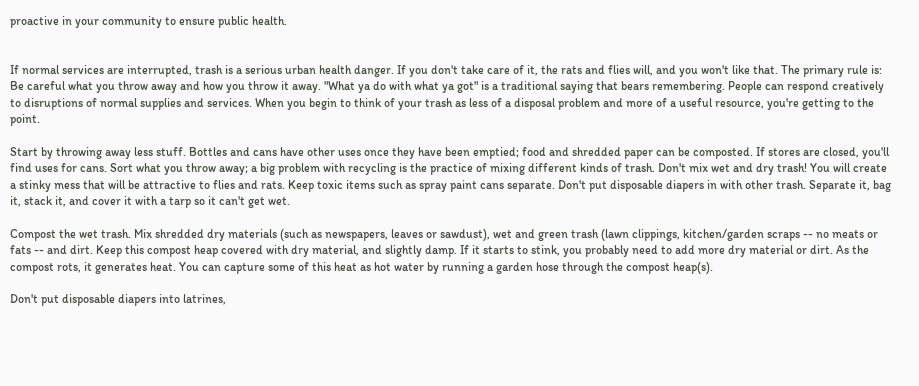proactive in your community to ensure public health.


If normal services are interrupted, trash is a serious urban health danger. If you don't take care of it, the rats and flies will, and you won't like that. The primary rule is: Be careful what you throw away and how you throw it away. "What ya do with what ya got" is a traditional saying that bears remembering. People can respond creatively to disruptions of normal supplies and services. When you begin to think of your trash as less of a disposal problem and more of a useful resource, you're getting to the point.

Start by throwing away less stuff. Bottles and cans have other uses once they have been emptied; food and shredded paper can be composted. If stores are closed, you'll find uses for cans. Sort what you throw away; a big problem with recycling is the practice of mixing different kinds of trash. Don't mix wet and dry trash! You will create a stinky mess that will be attractive to flies and rats. Keep toxic items such as spray paint cans separate. Don't put disposable diapers in with other trash. Separate it, bag it, stack it, and cover it with a tarp so it can't get wet.

Compost the wet trash. Mix shredded dry materials (such as newspapers, leaves or sawdust), wet and green trash (lawn clippings, kitchen/garden scraps -- no meats or fats -- and dirt. Keep this compost heap covered with dry material, and slightly damp. If it starts to stink, you probably need to add more dry material or dirt. As the compost rots, it generates heat. You can capture some of this heat as hot water by running a garden hose through the compost heap(s).

Don't put disposable diapers into latrines,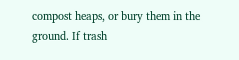compost heaps, or bury them in the ground. If trash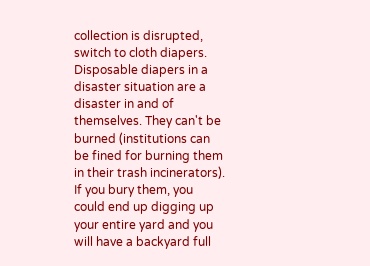collection is disrupted, switch to cloth diapers. Disposable diapers in a disaster situation are a disaster in and of themselves. They can't be burned (institutions can be fined for burning them in their trash incinerators). If you bury them, you could end up digging up your entire yard and you will have a backyard full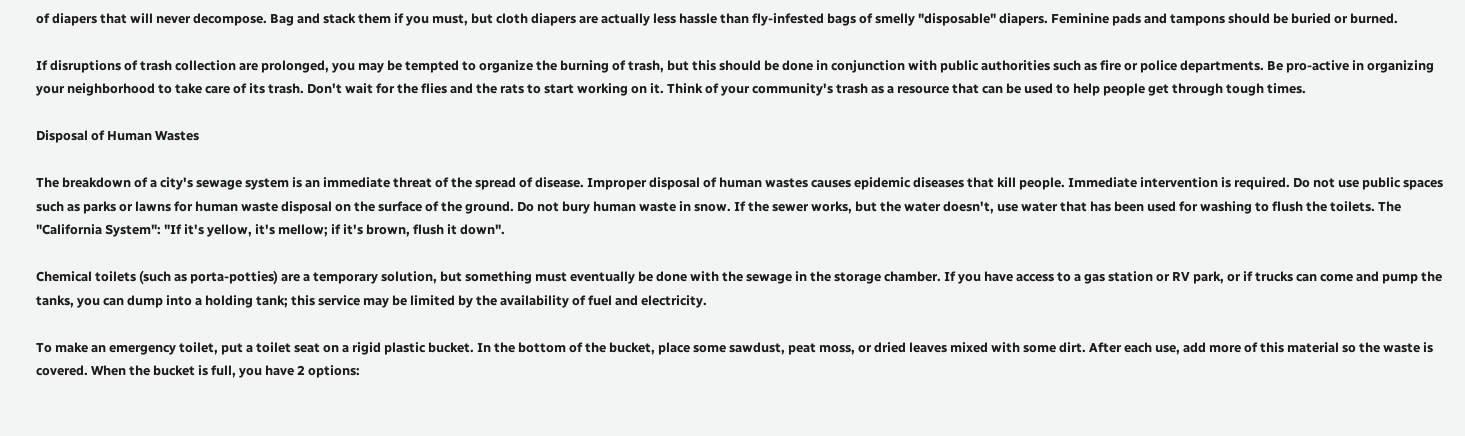of diapers that will never decompose. Bag and stack them if you must, but cloth diapers are actually less hassle than fly-infested bags of smelly "disposable" diapers. Feminine pads and tampons should be buried or burned.

If disruptions of trash collection are prolonged, you may be tempted to organize the burning of trash, but this should be done in conjunction with public authorities such as fire or police departments. Be pro-active in organizing your neighborhood to take care of its trash. Don't wait for the flies and the rats to start working on it. Think of your community's trash as a resource that can be used to help people get through tough times.

Disposal of Human Wastes

The breakdown of a city's sewage system is an immediate threat of the spread of disease. Improper disposal of human wastes causes epidemic diseases that kill people. Immediate intervention is required. Do not use public spaces such as parks or lawns for human waste disposal on the surface of the ground. Do not bury human waste in snow. If the sewer works, but the water doesn't, use water that has been used for washing to flush the toilets. The "California System": "If it's yellow, it's mellow; if it's brown, flush it down".

Chemical toilets (such as porta-potties) are a temporary solution, but something must eventually be done with the sewage in the storage chamber. If you have access to a gas station or RV park, or if trucks can come and pump the tanks, you can dump into a holding tank; this service may be limited by the availability of fuel and electricity.

To make an emergency toilet, put a toilet seat on a rigid plastic bucket. In the bottom of the bucket, place some sawdust, peat moss, or dried leaves mixed with some dirt. After each use, add more of this material so the waste is covered. When the bucket is full, you have 2 options: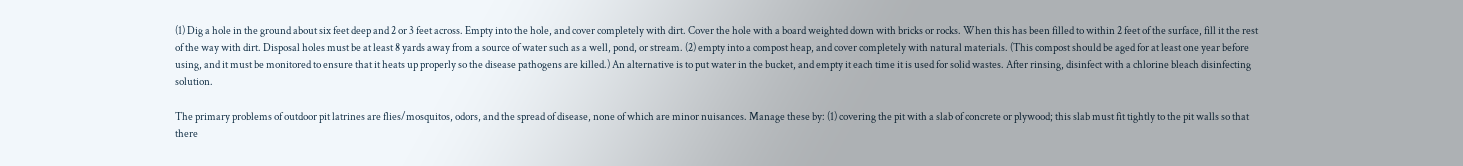(1) Dig a hole in the ground about six feet deep and 2 or 3 feet across. Empty into the hole, and cover completely with dirt. Cover the hole with a board weighted down with bricks or rocks. When this has been filled to within 2 feet of the surface, fill it the rest of the way with dirt. Disposal holes must be at least 8 yards away from a source of water such as a well, pond, or stream. (2) empty into a compost heap, and cover completely with natural materials. (This compost should be aged for at least one year before using, and it must be monitored to ensure that it heats up properly so the disease pathogens are killed.) An alternative is to put water in the bucket, and empty it each time it is used for solid wastes. After rinsing, disinfect with a chlorine bleach disinfecting solution.

The primary problems of outdoor pit latrines are flies/mosquitos, odors, and the spread of disease, none of which are minor nuisances. Manage these by: (1) covering the pit with a slab of concrete or plywood; this slab must fit tightly to the pit walls so that there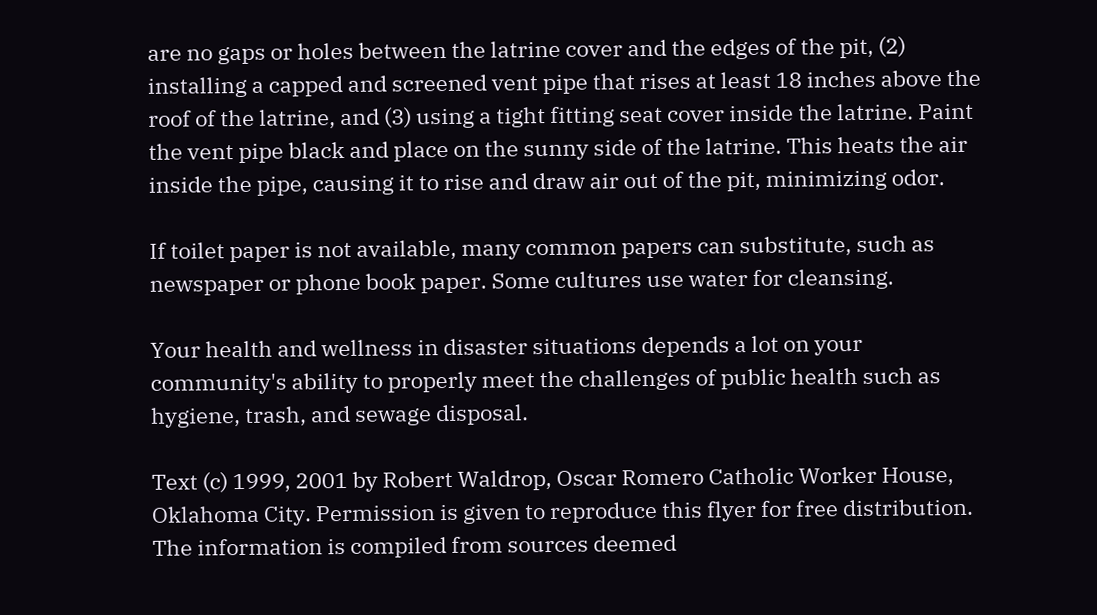are no gaps or holes between the latrine cover and the edges of the pit, (2) installing a capped and screened vent pipe that rises at least 18 inches above the roof of the latrine, and (3) using a tight fitting seat cover inside the latrine. Paint the vent pipe black and place on the sunny side of the latrine. This heats the air inside the pipe, causing it to rise and draw air out of the pit, minimizing odor.

If toilet paper is not available, many common papers can substitute, such as newspaper or phone book paper. Some cultures use water for cleansing.

Your health and wellness in disaster situations depends a lot on your community's ability to properly meet the challenges of public health such as hygiene, trash, and sewage disposal.

Text (c) 1999, 2001 by Robert Waldrop, Oscar Romero Catholic Worker House, Oklahoma City. Permission is given to reproduce this flyer for free distribution. The information is compiled from sources deemed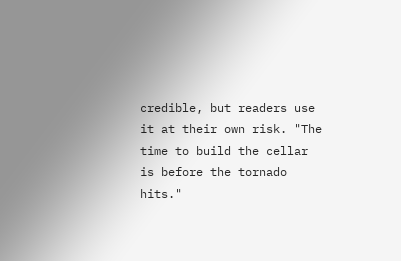credible, but readers use it at their own risk. "The time to build the cellar is before the tornado hits."